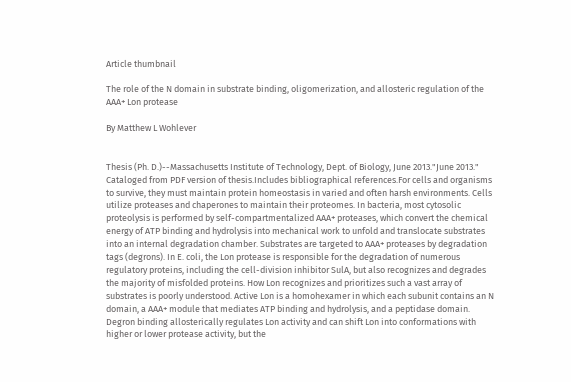Article thumbnail

The role of the N domain in substrate binding, oligomerization, and allosteric regulation of the AAA+ Lon protease

By Matthew L Wohlever


Thesis (Ph. D.)--Massachusetts Institute of Technology, Dept. of Biology, June 2013."June 2013." Cataloged from PDF version of thesis.Includes bibliographical references.For cells and organisms to survive, they must maintain protein homeostasis in varied and often harsh environments. Cells utilize proteases and chaperones to maintain their proteomes. In bacteria, most cytosolic proteolysis is performed by self-compartmentalized AAA+ proteases, which convert the chemical energy of ATP binding and hydrolysis into mechanical work to unfold and translocate substrates into an internal degradation chamber. Substrates are targeted to AAA+ proteases by degradation tags (degrons). In E. coli, the Lon protease is responsible for the degradation of numerous regulatory proteins, including the cell-division inhibitor SulA, but also recognizes and degrades the majority of misfolded proteins. How Lon recognizes and prioritizes such a vast array of substrates is poorly understood. Active Lon is a homohexamer in which each subunit contains an N domain, a AAA+ module that mediates ATP binding and hydrolysis, and a peptidase domain. Degron binding allosterically regulates Lon activity and can shift Lon into conformations with higher or lower protease activity, but the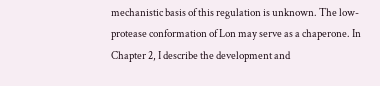mechanistic basis of this regulation is unknown. The low-protease conformation of Lon may serve as a chaperone. In Chapter 2, I describe the development and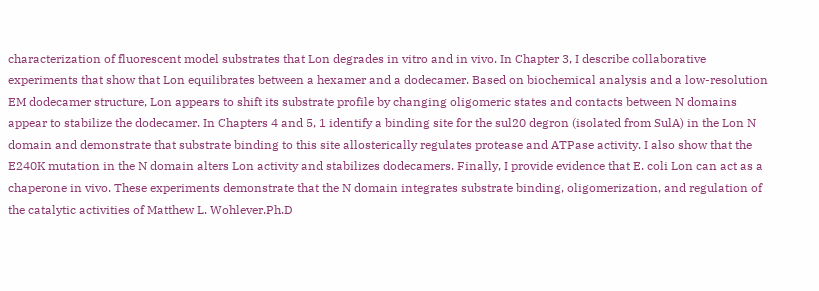characterization of fluorescent model substrates that Lon degrades in vitro and in vivo. In Chapter 3, I describe collaborative experiments that show that Lon equilibrates between a hexamer and a dodecamer. Based on biochemical analysis and a low-resolution EM dodecamer structure, Lon appears to shift its substrate profile by changing oligomeric states and contacts between N domains appear to stabilize the dodecamer. In Chapters 4 and 5, 1 identify a binding site for the sul20 degron (isolated from SulA) in the Lon N domain and demonstrate that substrate binding to this site allosterically regulates protease and ATPase activity. I also show that the E240K mutation in the N domain alters Lon activity and stabilizes dodecamers. Finally, I provide evidence that E. coli Lon can act as a chaperone in vivo. These experiments demonstrate that the N domain integrates substrate binding, oligomerization, and regulation of the catalytic activities of Matthew L. Wohlever.Ph.D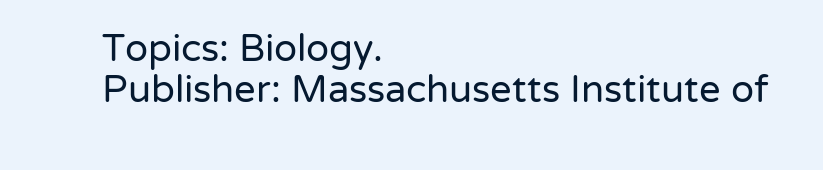Topics: Biology.
Publisher: Massachusetts Institute of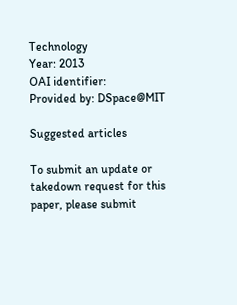Technology
Year: 2013
OAI identifier:
Provided by: DSpace@MIT

Suggested articles

To submit an update or takedown request for this paper, please submit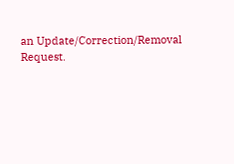an Update/Correction/Removal Request.